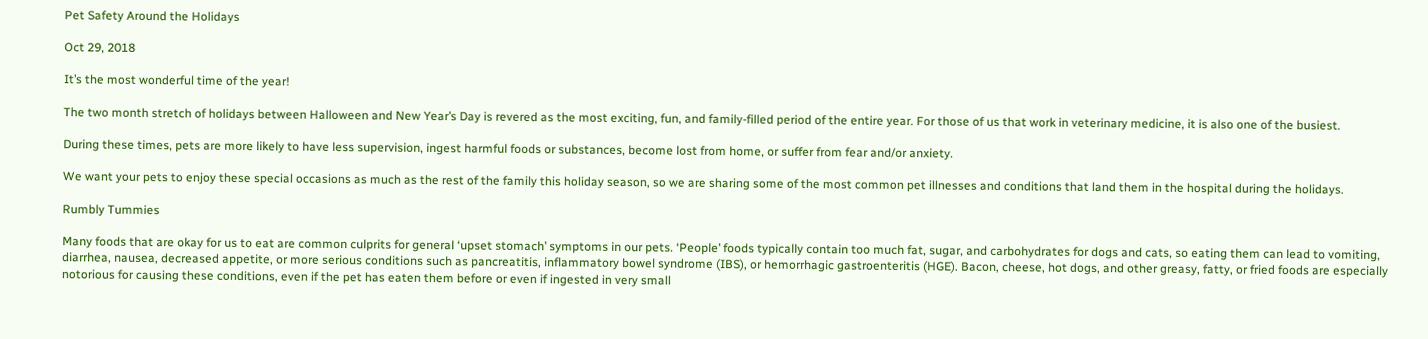Pet Safety Around the Holidays

Oct 29, 2018

It’s the most wonderful time of the year!

The two month stretch of holidays between Halloween and New Year’s Day is revered as the most exciting, fun, and family-filled period of the entire year. For those of us that work in veterinary medicine, it is also one of the busiest.

During these times, pets are more likely to have less supervision, ingest harmful foods or substances, become lost from home, or suffer from fear and/or anxiety.

We want your pets to enjoy these special occasions as much as the rest of the family this holiday season, so we are sharing some of the most common pet illnesses and conditions that land them in the hospital during the holidays.

Rumbly Tummies

Many foods that are okay for us to eat are common culprits for general ‘upset stomach’ symptoms in our pets. ‘People’ foods typically contain too much fat, sugar, and carbohydrates for dogs and cats, so eating them can lead to vomiting, diarrhea, nausea, decreased appetite, or more serious conditions such as pancreatitis, inflammatory bowel syndrome (IBS), or hemorrhagic gastroenteritis (HGE). Bacon, cheese, hot dogs, and other greasy, fatty, or fried foods are especially notorious for causing these conditions, even if the pet has eaten them before or even if ingested in very small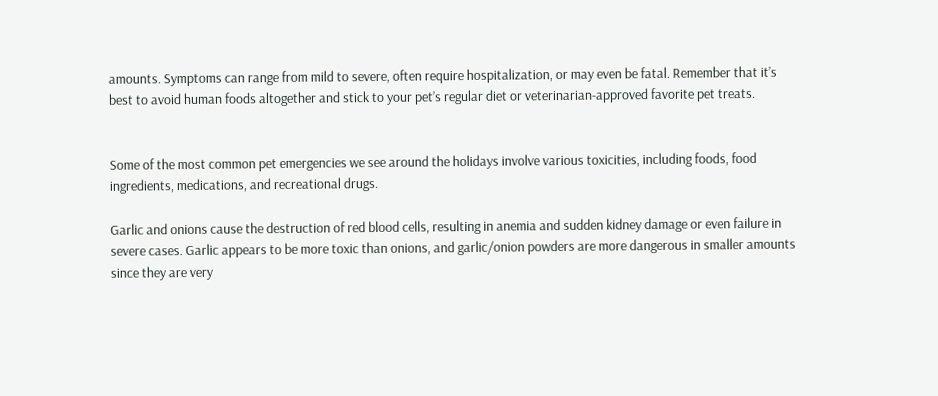amounts. Symptoms can range from mild to severe, often require hospitalization, or may even be fatal. Remember that it’s best to avoid human foods altogether and stick to your pet’s regular diet or veterinarian-approved favorite pet treats.


Some of the most common pet emergencies we see around the holidays involve various toxicities, including foods, food ingredients, medications, and recreational drugs.

Garlic and onions cause the destruction of red blood cells, resulting in anemia and sudden kidney damage or even failure in severe cases. Garlic appears to be more toxic than onions, and garlic/onion powders are more dangerous in smaller amounts since they are very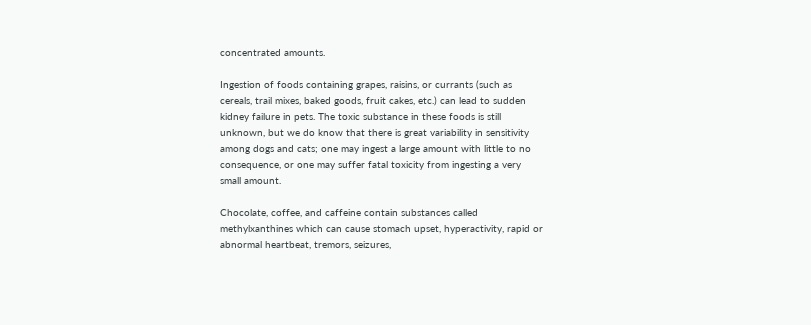concentrated amounts.

Ingestion of foods containing grapes, raisins, or currants (such as cereals, trail mixes, baked goods, fruit cakes, etc.) can lead to sudden kidney failure in pets. The toxic substance in these foods is still unknown, but we do know that there is great variability in sensitivity among dogs and cats; one may ingest a large amount with little to no consequence, or one may suffer fatal toxicity from ingesting a very small amount.

Chocolate, coffee, and caffeine contain substances called methylxanthines which can cause stomach upset, hyperactivity, rapid or abnormal heartbeat, tremors, seizures,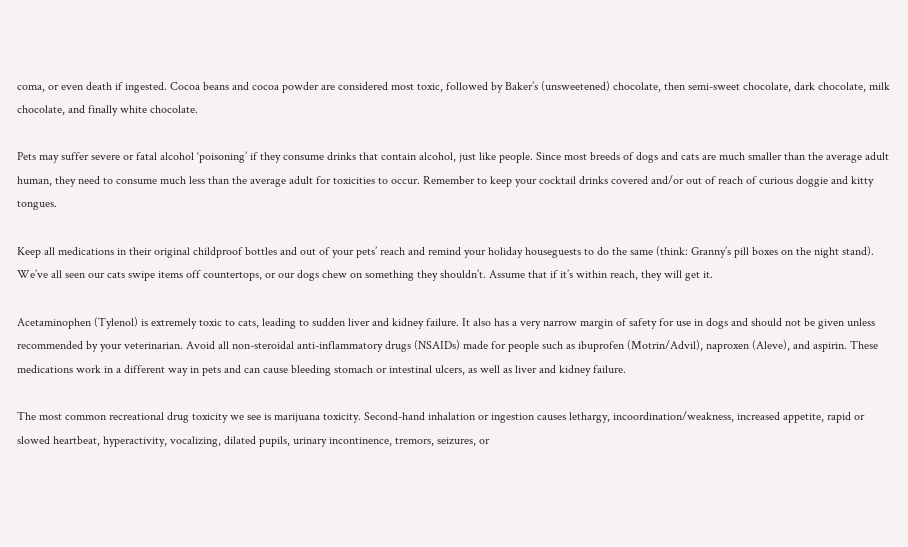coma, or even death if ingested. Cocoa beans and cocoa powder are considered most toxic, followed by Baker’s (unsweetened) chocolate, then semi-sweet chocolate, dark chocolate, milk chocolate, and finally white chocolate.

Pets may suffer severe or fatal alcohol ‘poisoning’ if they consume drinks that contain alcohol, just like people. Since most breeds of dogs and cats are much smaller than the average adult human, they need to consume much less than the average adult for toxicities to occur. Remember to keep your cocktail drinks covered and/or out of reach of curious doggie and kitty tongues.

Keep all medications in their original childproof bottles and out of your pets’ reach and remind your holiday houseguests to do the same (think: Granny’s pill boxes on the night stand). We’ve all seen our cats swipe items off countertops, or our dogs chew on something they shouldn’t. Assume that if it’s within reach, they will get it.

Acetaminophen (Tylenol) is extremely toxic to cats, leading to sudden liver and kidney failure. It also has a very narrow margin of safety for use in dogs and should not be given unless recommended by your veterinarian. Avoid all non-steroidal anti-inflammatory drugs (NSAIDs) made for people such as ibuprofen (Motrin/Advil), naproxen (Aleve), and aspirin. These medications work in a different way in pets and can cause bleeding stomach or intestinal ulcers, as well as liver and kidney failure.

The most common recreational drug toxicity we see is marijuana toxicity. Second-hand inhalation or ingestion causes lethargy, incoordination/weakness, increased appetite, rapid or slowed heartbeat, hyperactivity, vocalizing, dilated pupils, urinary incontinence, tremors, seizures, or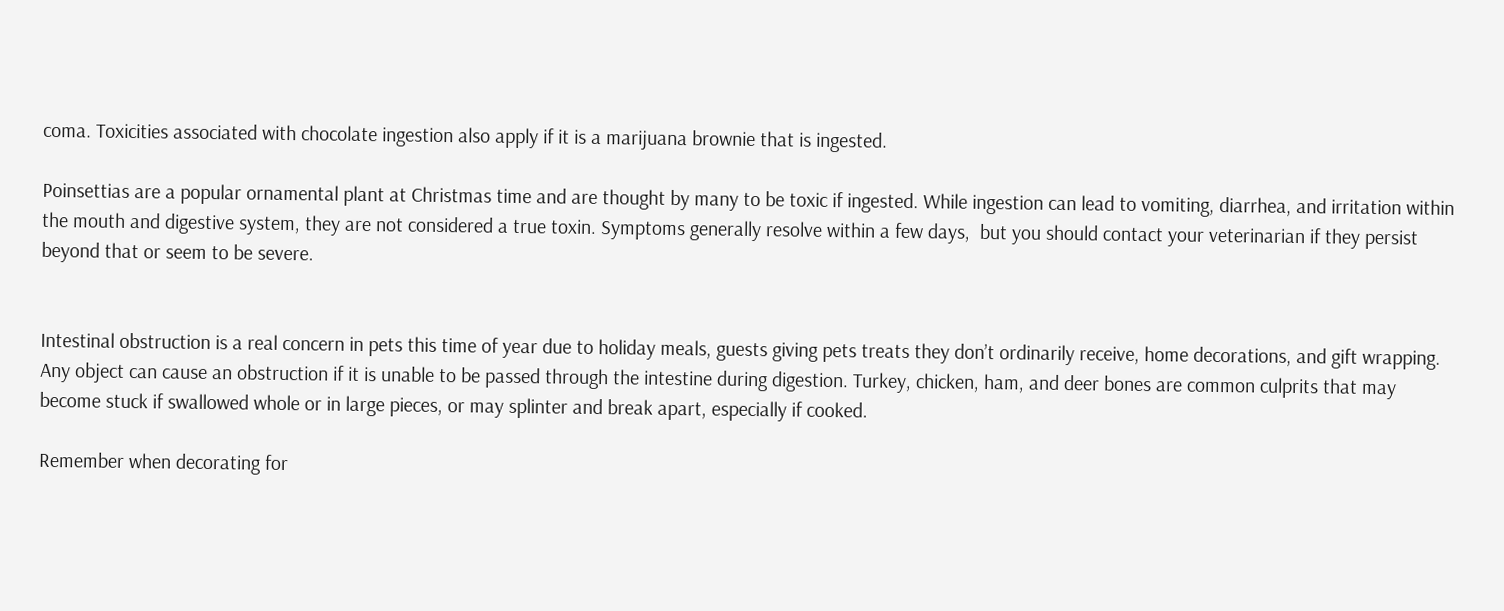coma. Toxicities associated with chocolate ingestion also apply if it is a marijuana brownie that is ingested.

Poinsettias are a popular ornamental plant at Christmas time and are thought by many to be toxic if ingested. While ingestion can lead to vomiting, diarrhea, and irritation within the mouth and digestive system, they are not considered a true toxin. Symptoms generally resolve within a few days,  but you should contact your veterinarian if they persist beyond that or seem to be severe.


Intestinal obstruction is a real concern in pets this time of year due to holiday meals, guests giving pets treats they don’t ordinarily receive, home decorations, and gift wrapping. Any object can cause an obstruction if it is unable to be passed through the intestine during digestion. Turkey, chicken, ham, and deer bones are common culprits that may become stuck if swallowed whole or in large pieces, or may splinter and break apart, especially if cooked.

Remember when decorating for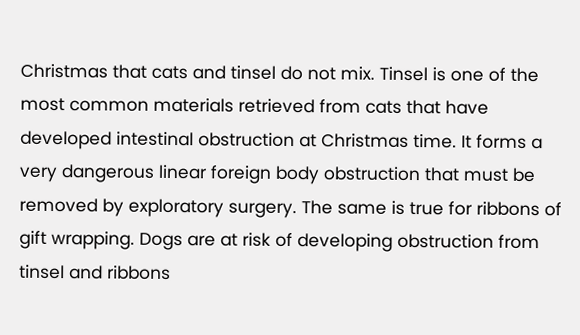Christmas that cats and tinsel do not mix. Tinsel is one of the most common materials retrieved from cats that have developed intestinal obstruction at Christmas time. It forms a very dangerous linear foreign body obstruction that must be removed by exploratory surgery. The same is true for ribbons of gift wrapping. Dogs are at risk of developing obstruction from tinsel and ribbons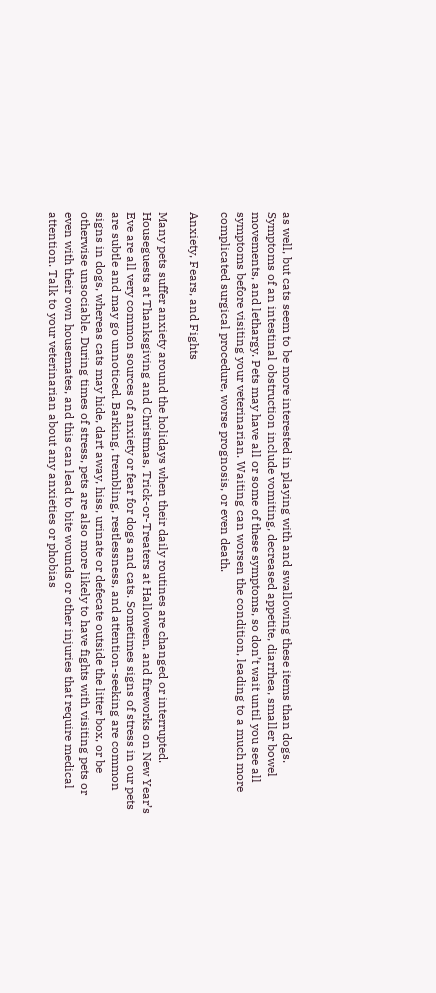as well, but cats seem to be more interested in playing with and swallowing these items than dogs. Symptoms of an intestinal obstruction include vomiting, decreased appetite, diarrhea, smaller bowel movements, and lethargy. Pets may have all or some of these symptoms, so don’t wait until you see all symptoms before visiting your veterinarian. Waiting can worsen the condition, leading to a much more complicated surgical procedure, worse prognosis, or even death.

Anxiety, Fears, and Fights

Many pets suffer anxiety around the holidays when their daily routines are changed or interrupted. Houseguests at Thanksgiving and Christmas, Trick-or-Treaters at Halloween, and fireworks on New Year’s Eve are all very common sources of anxiety or fear for dogs and cats. Sometimes signs of stress in our pets are subtle and may go unnoticed. Barking, trembling, restlessness, and attention-seeking are common signs in dogs, whereas cats may hide, dart away, hiss, urinate or defecate outside the litter box, or be otherwise unsociable. During times of stress, pets are also more likely to have fights with visiting pets or even with their own housemates, and this can lead to bite wounds or other injuries that require medical attention. Talk to your veterinarian about any anxieties or phobias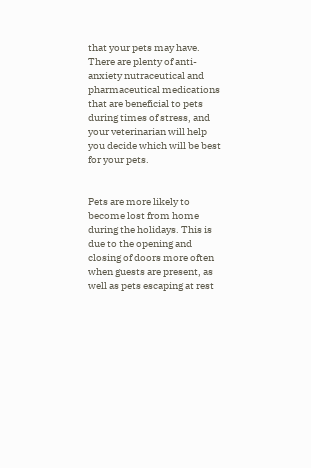that your pets may have. There are plenty of anti-anxiety nutraceutical and pharmaceutical medications that are beneficial to pets during times of stress, and your veterinarian will help you decide which will be best for your pets.


Pets are more likely to become lost from home during the holidays. This is due to the opening and closing of doors more often when guests are present, as well as pets escaping at rest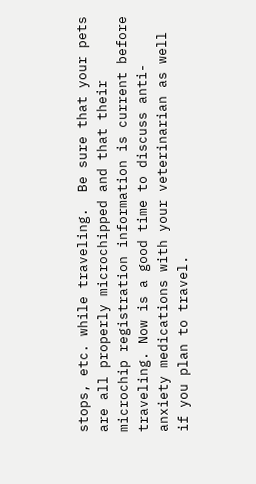stops, etc. while traveling.  Be sure that your pets are all properly microchipped and that their microchip registration information is current before traveling. Now is a good time to discuss anti-anxiety medications with your veterinarian as well if you plan to travel.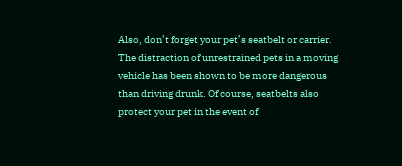Also, don’t forget your pet’s seatbelt or carrier. The distraction of unrestrained pets in a moving vehicle has been shown to be more dangerous than driving drunk. Of course, seatbelts also protect your pet in the event of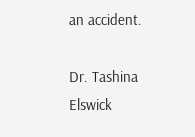an accident.

Dr. Tashina Elswick